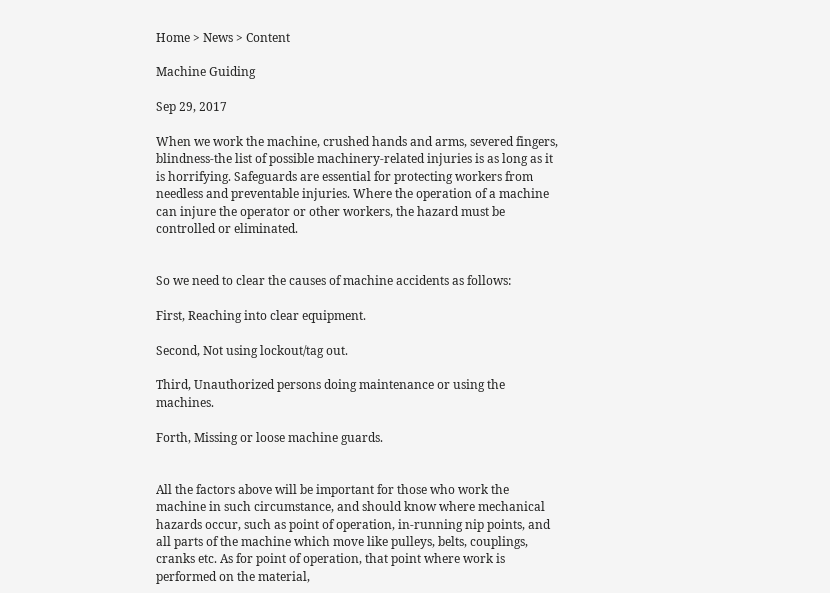Home > News > Content

Machine Guiding

Sep 29, 2017

When we work the machine, crushed hands and arms, severed fingers, blindness-the list of possible machinery-related injuries is as long as it is horrifying. Safeguards are essential for protecting workers from needless and preventable injuries. Where the operation of a machine can injure the operator or other workers, the hazard must be controlled or eliminated.


So we need to clear the causes of machine accidents as follows:

First, Reaching into clear equipment.

Second, Not using lockout/tag out.

Third, Unauthorized persons doing maintenance or using the machines.

Forth, Missing or loose machine guards.


All the factors above will be important for those who work the machine in such circumstance, and should know where mechanical hazards occur, such as point of operation, in-running nip points, and all parts of the machine which move like pulleys, belts, couplings, cranks etc. As for point of operation, that point where work is performed on the material,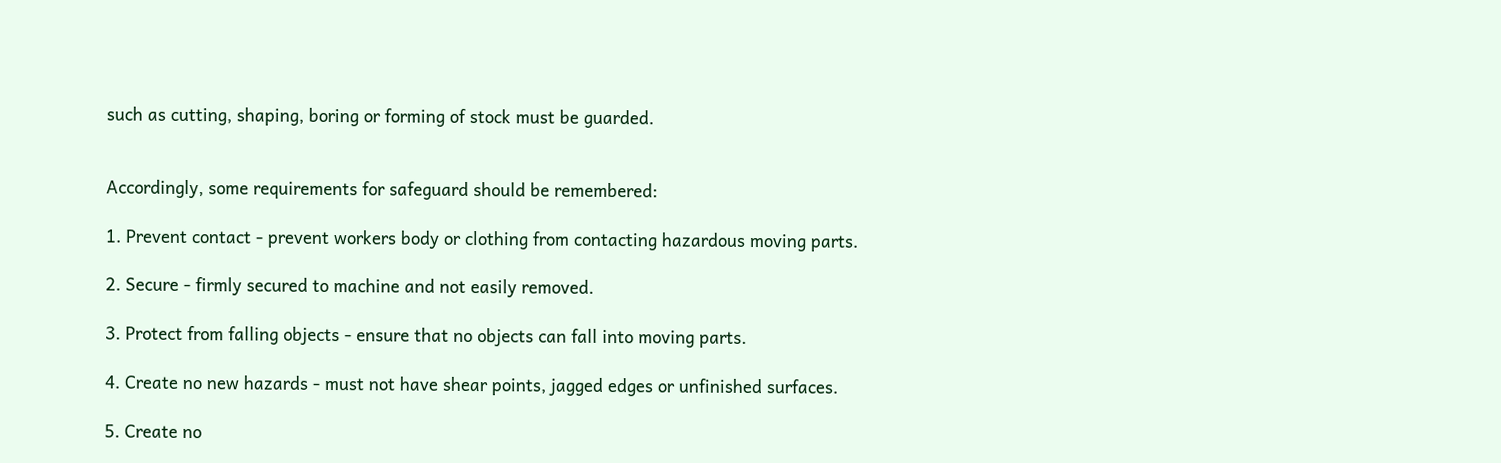such as cutting, shaping, boring or forming of stock must be guarded.


Accordingly, some requirements for safeguard should be remembered:

1. Prevent contact - prevent workers body or clothing from contacting hazardous moving parts.

2. Secure - firmly secured to machine and not easily removed.

3. Protect from falling objects - ensure that no objects can fall into moving parts.

4. Create no new hazards - must not have shear points, jagged edges or unfinished surfaces.

5. Create no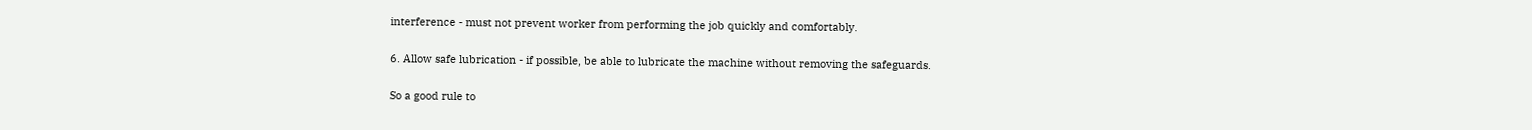interference - must not prevent worker from performing the job quickly and comfortably.

6. Allow safe lubrication - if possible, be able to lubricate the machine without removing the safeguards.

So a good rule to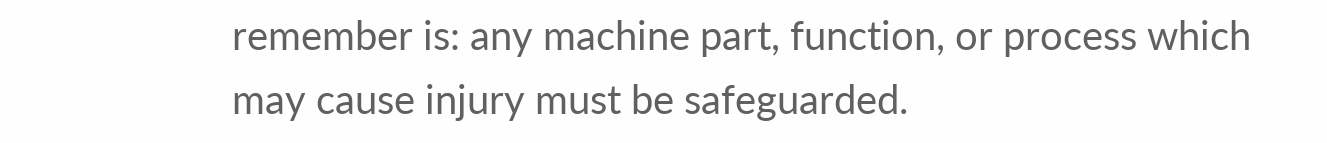remember is: any machine part, function, or process which may cause injury must be safeguarded.